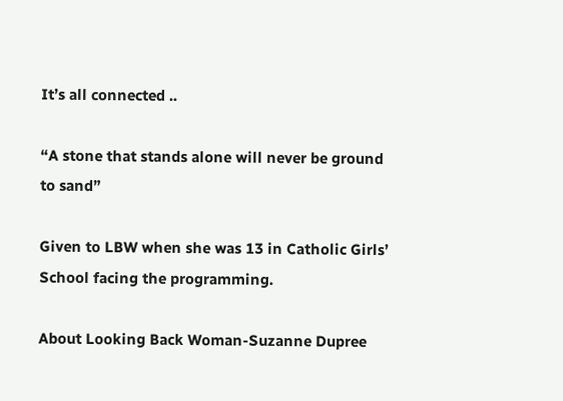It’s all connected ..

“A stone that stands alone will never be ground to sand”

Given to LBW when she was 13 in Catholic Girls’ School facing the programming.

About Looking Back Woman-Suzanne Dupree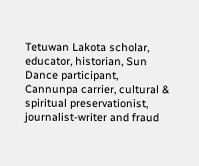Tetuwan Lakota scholar, educator, historian, Sun Dance participant, Cannunpa carrier, cultural & spiritual preservationist, journalist-writer and fraud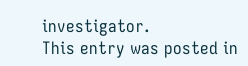investigator.
This entry was posted in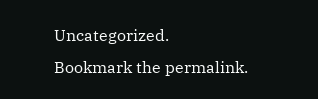Uncategorized. Bookmark the permalink.